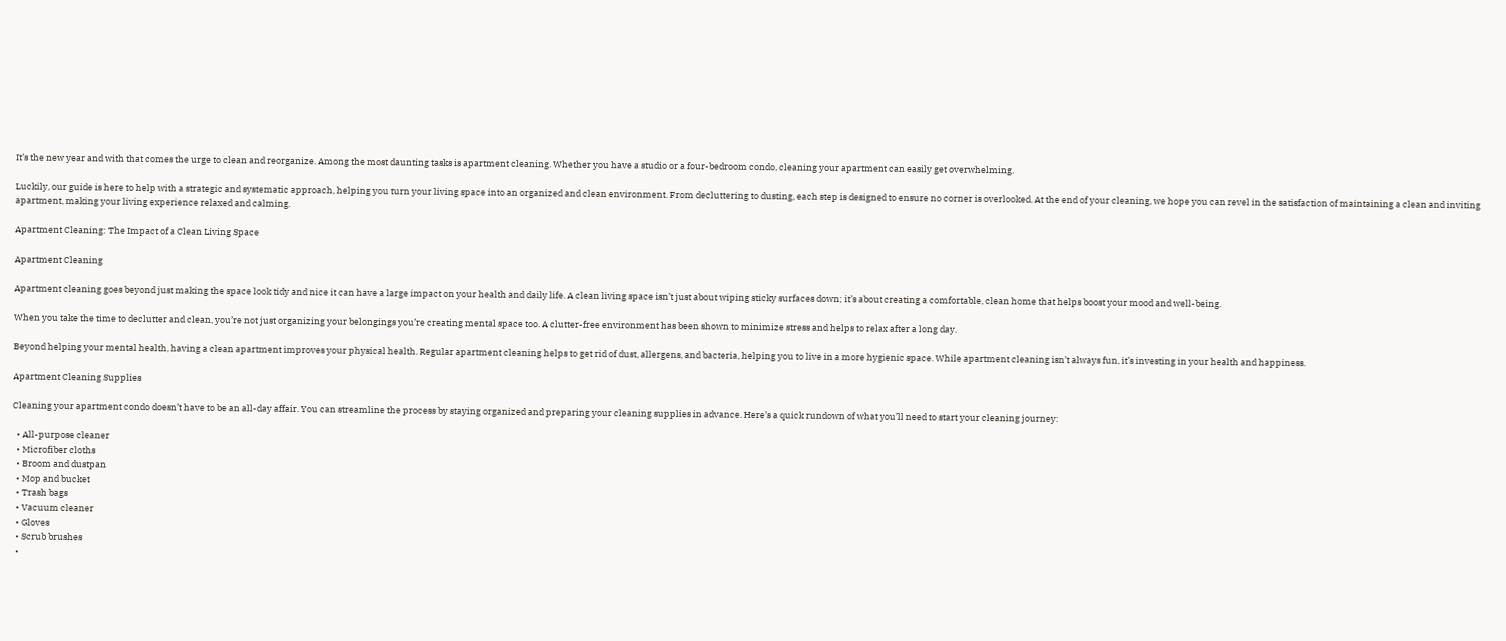It’s the new year and with that comes the urge to clean and reorganize. Among the most daunting tasks is apartment cleaning. Whether you have a studio or a four-bedroom condo, cleaning your apartment can easily get overwhelming.

Luckily, our guide is here to help with a strategic and systematic approach, helping you turn your living space into an organized and clean environment. From decluttering to dusting, each step is designed to ensure no corner is overlooked. At the end of your cleaning, we hope you can revel in the satisfaction of maintaining a clean and inviting apartment, making your living experience relaxed and calming.

Apartment Cleaning: The Impact of a Clean Living Space

Apartment Cleaning

Apartment cleaning goes beyond just making the space look tidy and nice it can have a large impact on your health and daily life. A clean living space isn’t just about wiping sticky surfaces down; it’s about creating a comfortable, clean home that helps boost your mood and well-being.

When you take the time to declutter and clean, you’re not just organizing your belongings you’re creating mental space too. A clutter-free environment has been shown to minimize stress and helps to relax after a long day.

Beyond helping your mental health, having a clean apartment improves your physical health. Regular apartment cleaning helps to get rid of dust, allergens, and bacteria, helping you to live in a more hygienic space. While apartment cleaning isn’t always fun, it’s investing in your health and happiness.

Apartment Cleaning Supplies

Cleaning your apartment condo doesn’t have to be an all-day affair. You can streamline the process by staying organized and preparing your cleaning supplies in advance. Here’s a quick rundown of what you’ll need to start your cleaning journey:

  • All-purpose cleaner
  • Microfiber cloths
  • Broom and dustpan
  • Mop and bucket
  • Trash bags
  • Vacuum cleaner
  • Gloves
  • Scrub brushes
  •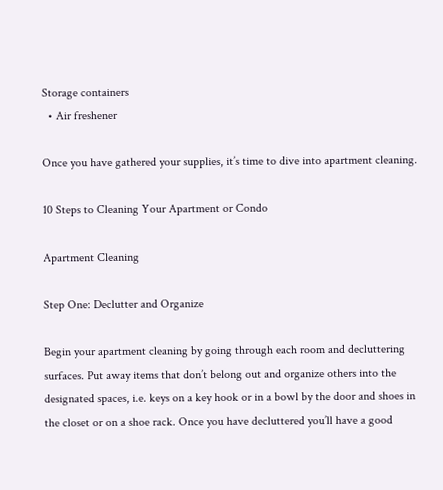Storage containers
  • Air freshener

Once you have gathered your supplies, it’s time to dive into apartment cleaning.

10 Steps to Cleaning Your Apartment or Condo

Apartment Cleaning

Step One: Declutter and Organize

Begin your apartment cleaning by going through each room and decluttering surfaces. Put away items that don’t belong out and organize others into the designated spaces, i.e. keys on a key hook or in a bowl by the door and shoes in the closet or on a shoe rack. Once you have decluttered you’ll have a good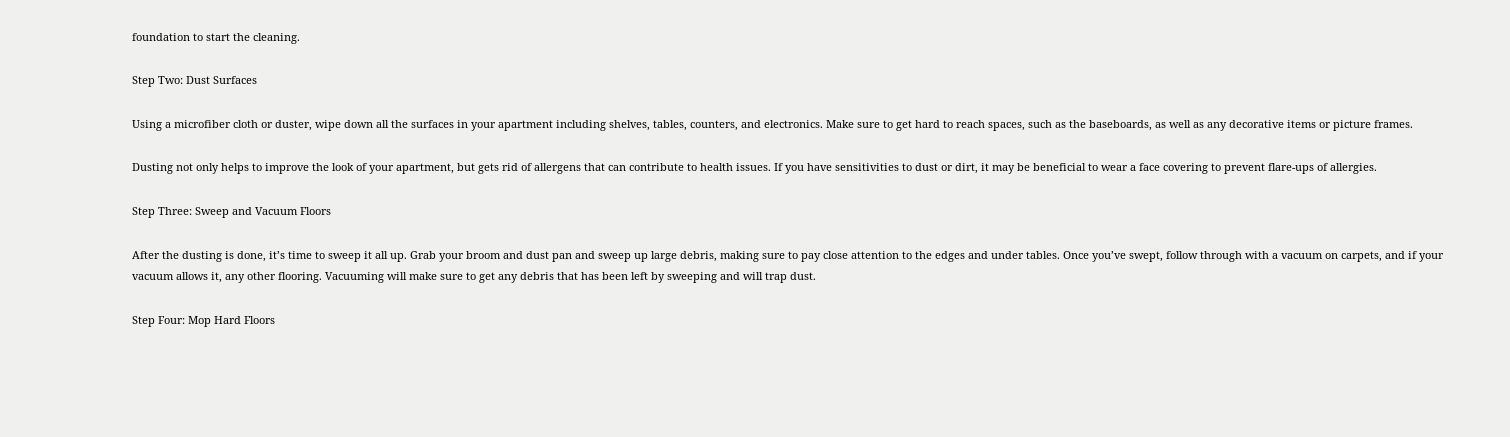foundation to start the cleaning.

Step Two: Dust Surfaces

Using a microfiber cloth or duster, wipe down all the surfaces in your apartment including shelves, tables, counters, and electronics. Make sure to get hard to reach spaces, such as the baseboards, as well as any decorative items or picture frames.

Dusting not only helps to improve the look of your apartment, but gets rid of allergens that can contribute to health issues. If you have sensitivities to dust or dirt, it may be beneficial to wear a face covering to prevent flare-ups of allergies.

Step Three: Sweep and Vacuum Floors

After the dusting is done, it’s time to sweep it all up. Grab your broom and dust pan and sweep up large debris, making sure to pay close attention to the edges and under tables. Once you’ve swept, follow through with a vacuum on carpets, and if your vacuum allows it, any other flooring. Vacuuming will make sure to get any debris that has been left by sweeping and will trap dust.

Step Four: Mop Hard Floors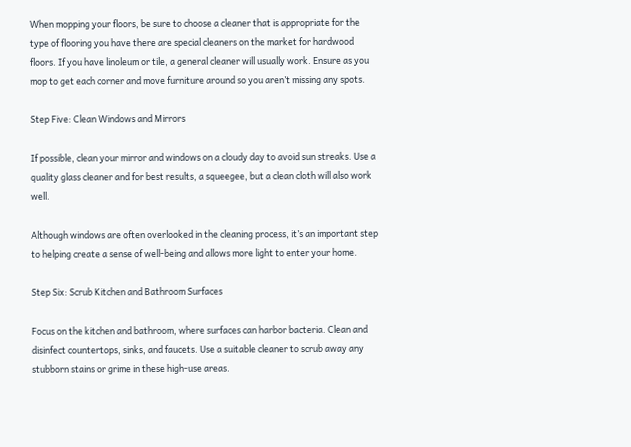When mopping your floors, be sure to choose a cleaner that is appropriate for the type of flooring you have there are special cleaners on the market for hardwood floors. If you have linoleum or tile, a general cleaner will usually work. Ensure as you mop to get each corner and move furniture around so you aren’t missing any spots.

Step Five: Clean Windows and Mirrors

If possible, clean your mirror and windows on a cloudy day to avoid sun streaks. Use a quality glass cleaner and for best results, a squeegee, but a clean cloth will also work well.

Although windows are often overlooked in the cleaning process, it’s an important step to helping create a sense of well-being and allows more light to enter your home.

Step Six: Scrub Kitchen and Bathroom Surfaces

Focus on the kitchen and bathroom, where surfaces can harbor bacteria. Clean and disinfect countertops, sinks, and faucets. Use a suitable cleaner to scrub away any stubborn stains or grime in these high-use areas.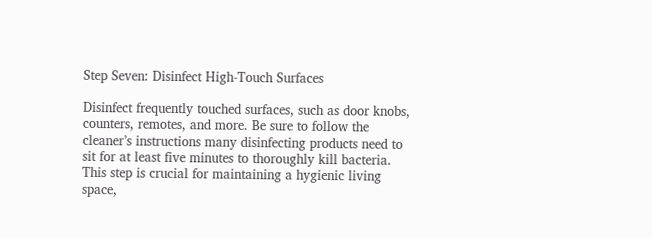Step Seven: Disinfect High-Touch Surfaces

Disinfect frequently touched surfaces, such as door knobs, counters, remotes, and more. Be sure to follow the cleaner’s instructions many disinfecting products need to sit for at least five minutes to thoroughly kill bacteria. This step is crucial for maintaining a hygienic living space,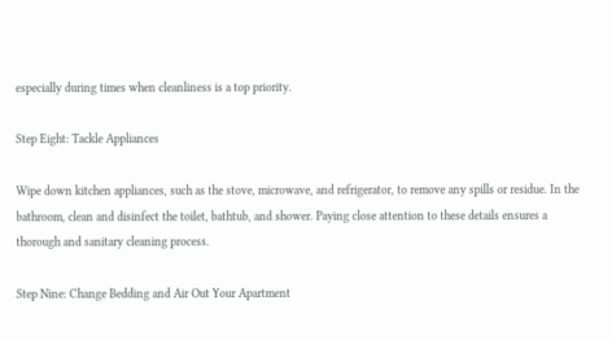especially during times when cleanliness is a top priority.

Step Eight: Tackle Appliances

Wipe down kitchen appliances, such as the stove, microwave, and refrigerator, to remove any spills or residue. In the bathroom, clean and disinfect the toilet, bathtub, and shower. Paying close attention to these details ensures a thorough and sanitary cleaning process.

Step Nine: Change Bedding and Air Out Your Apartment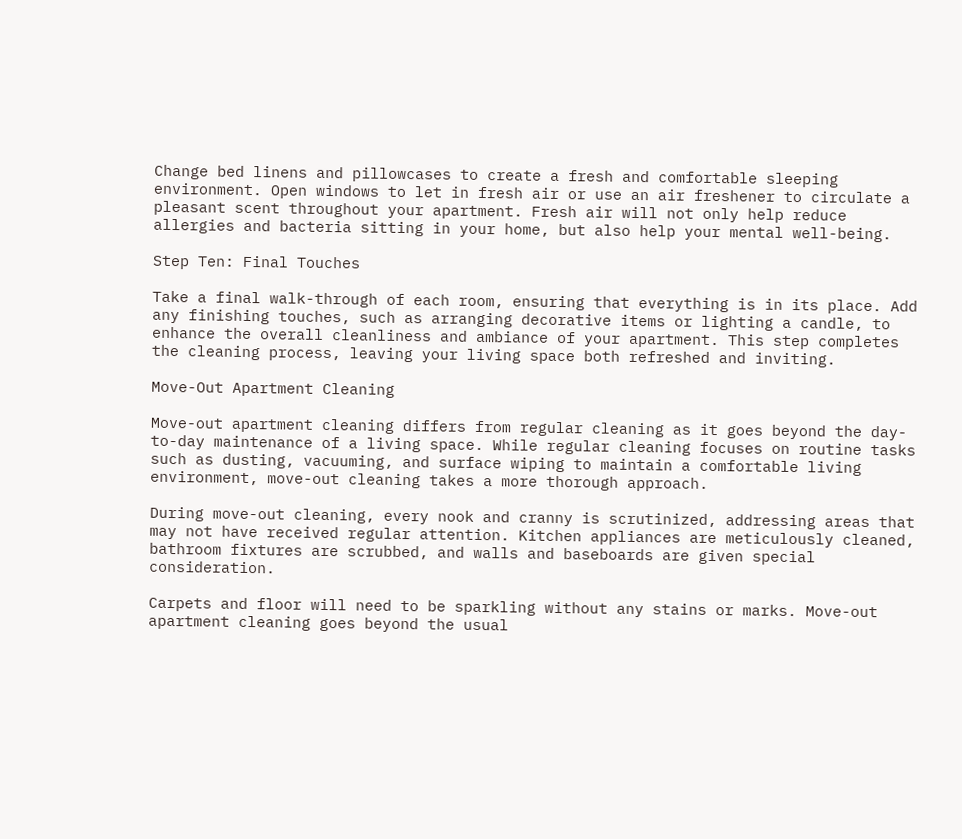Change bed linens and pillowcases to create a fresh and comfortable sleeping environment. Open windows to let in fresh air or use an air freshener to circulate a pleasant scent throughout your apartment. Fresh air will not only help reduce allergies and bacteria sitting in your home, but also help your mental well-being.

Step Ten: Final Touches

Take a final walk-through of each room, ensuring that everything is in its place. Add any finishing touches, such as arranging decorative items or lighting a candle, to enhance the overall cleanliness and ambiance of your apartment. This step completes the cleaning process, leaving your living space both refreshed and inviting.

Move-Out Apartment Cleaning

Move-out apartment cleaning differs from regular cleaning as it goes beyond the day-to-day maintenance of a living space. While regular cleaning focuses on routine tasks such as dusting, vacuuming, and surface wiping to maintain a comfortable living environment, move-out cleaning takes a more thorough approach.

During move-out cleaning, every nook and cranny is scrutinized, addressing areas that may not have received regular attention. Kitchen appliances are meticulously cleaned, bathroom fixtures are scrubbed, and walls and baseboards are given special consideration.

Carpets and floor will need to be sparkling without any stains or marks. Move-out apartment cleaning goes beyond the usual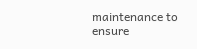maintenance to ensure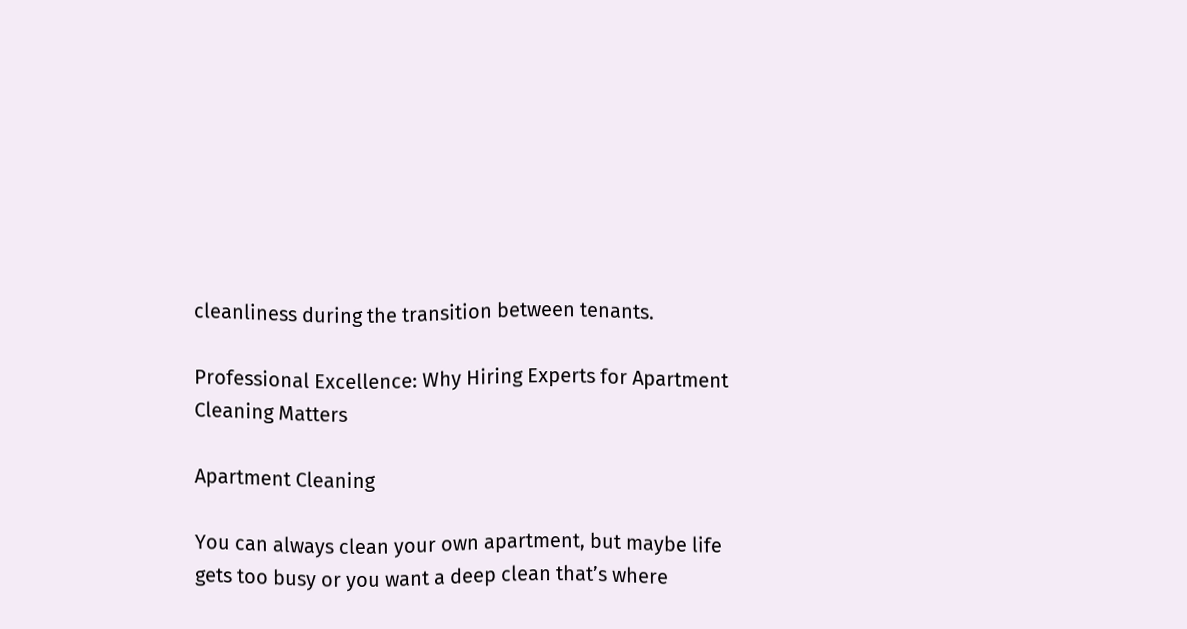cleanliness during the transition between tenants.

Professional Excellence: Why Hiring Experts for Apartment Cleaning Matters

Apartment Cleaning

You can always clean your own apartment, but maybe life gets too busy or you want a deep clean that’s where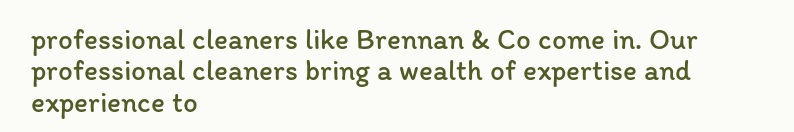professional cleaners like Brennan & Co come in. Our professional cleaners bring a wealth of expertise and experience to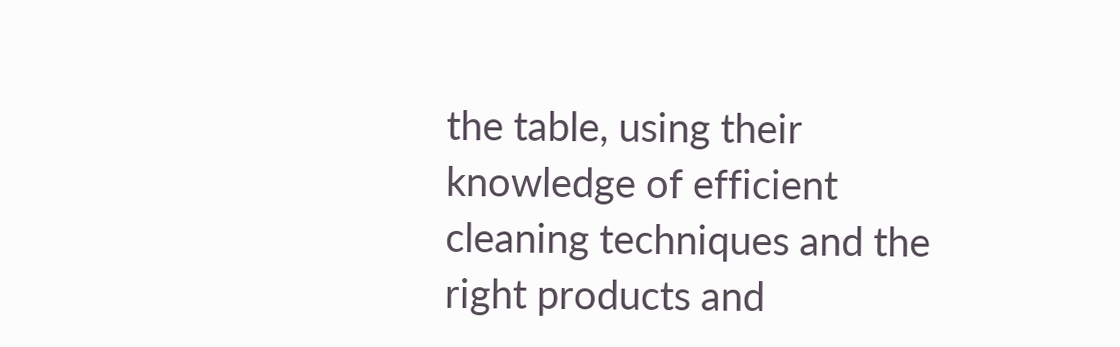the table, using their knowledge of efficient cleaning techniques and the right products and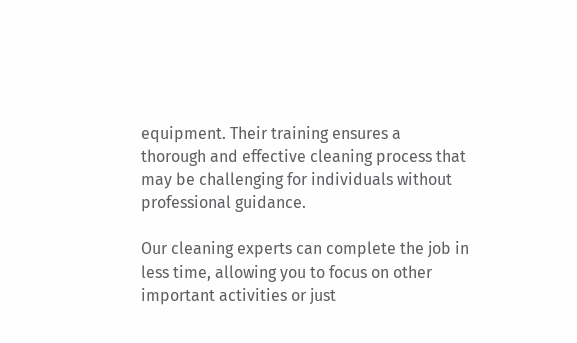equipment. Their training ensures a thorough and effective cleaning process that may be challenging for individuals without professional guidance.

Our cleaning experts can complete the job in less time, allowing you to focus on other important activities or just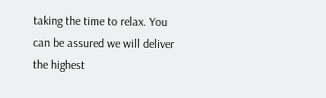taking the time to relax. You can be assured we will deliver the highest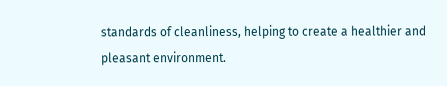standards of cleanliness, helping to create a healthier and pleasant environment.